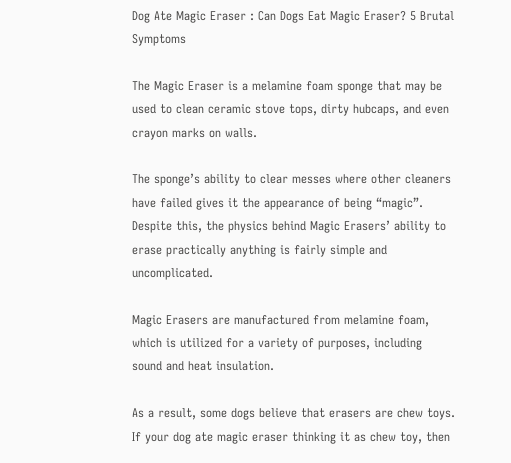Dog Ate Magic Eraser : Can Dogs Eat Magic Eraser? 5 Brutal Symptoms

The Magic Eraser is a melamine foam sponge that may be used to clean ceramic stove tops, dirty hubcaps, and even crayon marks on walls.

The sponge’s ability to clear messes where other cleaners have failed gives it the appearance of being “magic”. Despite this, the physics behind Magic Erasers’ ability to erase practically anything is fairly simple and uncomplicated.

Magic Erasers are manufactured from melamine foam, which is utilized for a variety of purposes, including sound and heat insulation.

As a result, some dogs believe that erasers are chew toys. If your dog ate magic eraser thinking it as chew toy, then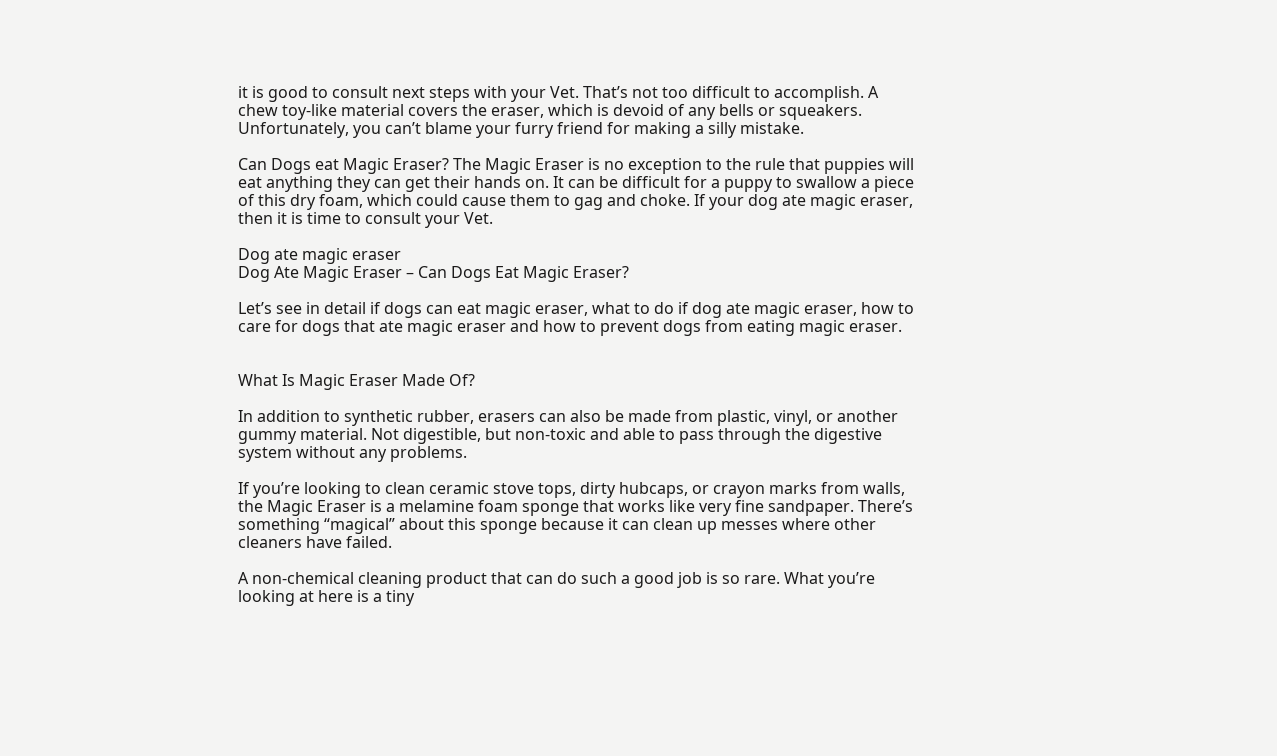it is good to consult next steps with your Vet. That’s not too difficult to accomplish. A chew toy-like material covers the eraser, which is devoid of any bells or squeakers. Unfortunately, you can’t blame your furry friend for making a silly mistake.

Can Dogs eat Magic Eraser? The Magic Eraser is no exception to the rule that puppies will eat anything they can get their hands on. It can be difficult for a puppy to swallow a piece of this dry foam, which could cause them to gag and choke. If your dog ate magic eraser, then it is time to consult your Vet.

Dog ate magic eraser
Dog Ate Magic Eraser – Can Dogs Eat Magic Eraser?

Let’s see in detail if dogs can eat magic eraser, what to do if dog ate magic eraser, how to care for dogs that ate magic eraser and how to prevent dogs from eating magic eraser.


What Is Magic Eraser Made Of?

In addition to synthetic rubber, erasers can also be made from plastic, vinyl, or another gummy material. Not digestible, but non-toxic and able to pass through the digestive system without any problems.

If you’re looking to clean ceramic stove tops, dirty hubcaps, or crayon marks from walls, the Magic Eraser is a melamine foam sponge that works like very fine sandpaper. There’s something “magical” about this sponge because it can clean up messes where other cleaners have failed.

A non-chemical cleaning product that can do such a good job is so rare. What you’re looking at here is a tiny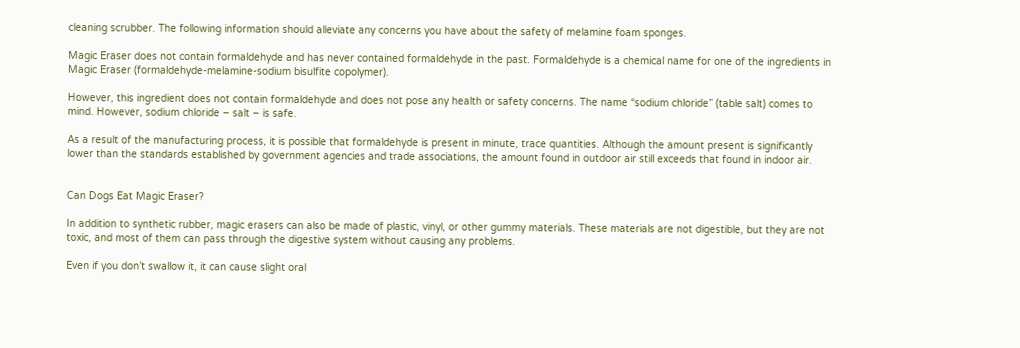cleaning scrubber. The following information should alleviate any concerns you have about the safety of melamine foam sponges.

Magic Eraser does not contain formaldehyde and has never contained formaldehyde in the past. Formaldehyde is a chemical name for one of the ingredients in Magic Eraser (formaldehyde-melamine-sodium bisulfite copolymer).

However, this ingredient does not contain formaldehyde and does not pose any health or safety concerns. The name “sodium chloride” (table salt) comes to mind. However, sodium chloride – salt – is safe.

As a result of the manufacturing process, it is possible that formaldehyde is present in minute, trace quantities. Although the amount present is significantly lower than the standards established by government agencies and trade associations, the amount found in outdoor air still exceeds that found in indoor air.


Can Dogs Eat Magic Eraser?

In addition to synthetic rubber, magic erasers can also be made of plastic, vinyl, or other gummy materials. These materials are not digestible, but they are not toxic, and most of them can pass through the digestive system without causing any problems.

Even if you don’t swallow it, it can cause slight oral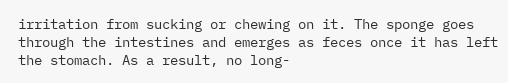irritation from sucking or chewing on it. The sponge goes through the intestines and emerges as feces once it has left the stomach. As a result, no long-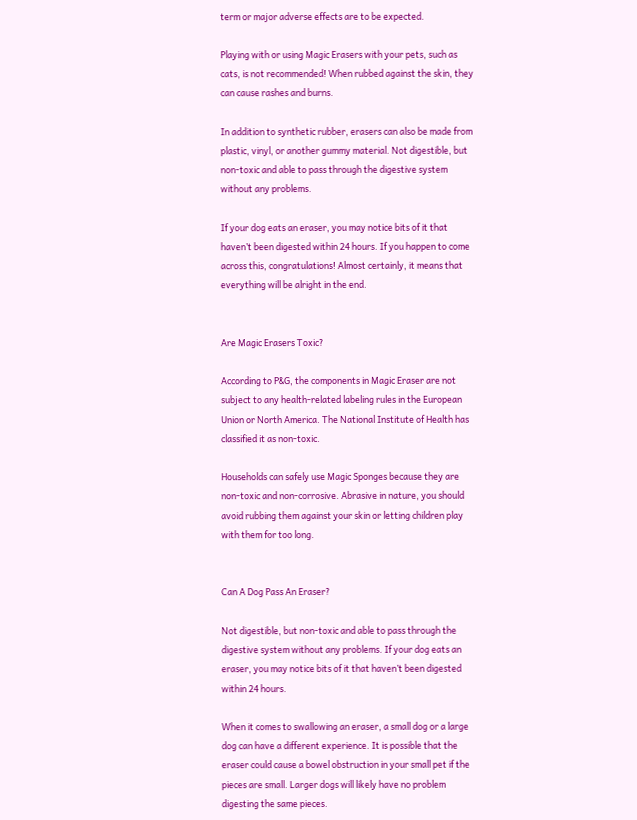term or major adverse effects are to be expected.

Playing with or using Magic Erasers with your pets, such as cats, is not recommended! When rubbed against the skin, they can cause rashes and burns.

In addition to synthetic rubber, erasers can also be made from plastic, vinyl, or another gummy material. Not digestible, but non-toxic and able to pass through the digestive system without any problems.

If your dog eats an eraser, you may notice bits of it that haven’t been digested within 24 hours. If you happen to come across this, congratulations! Almost certainly, it means that everything will be alright in the end.


Are Magic Erasers Toxic?

According to P&G, the components in Magic Eraser are not subject to any health-related labeling rules in the European Union or North America. The National Institute of Health has classified it as non-toxic.

Households can safely use Magic Sponges because they are non-toxic and non-corrosive. Abrasive in nature, you should avoid rubbing them against your skin or letting children play with them for too long.


Can A Dog Pass An Eraser?

Not digestible, but non-toxic and able to pass through the digestive system without any problems. If your dog eats an eraser, you may notice bits of it that haven’t been digested within 24 hours.

When it comes to swallowing an eraser, a small dog or a large dog can have a different experience. It is possible that the eraser could cause a bowel obstruction in your small pet if the pieces are small. Larger dogs will likely have no problem digesting the same pieces.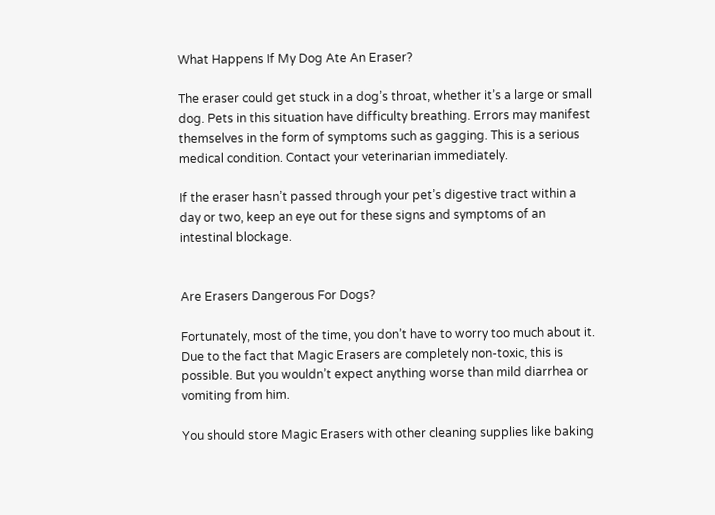What Happens If My Dog Ate An Eraser?

The eraser could get stuck in a dog’s throat, whether it’s a large or small dog. Pets in this situation have difficulty breathing. Errors may manifest themselves in the form of symptoms such as gagging. This is a serious medical condition. Contact your veterinarian immediately.

If the eraser hasn’t passed through your pet’s digestive tract within a day or two, keep an eye out for these signs and symptoms of an intestinal blockage.


Are Erasers Dangerous For Dogs?

Fortunately, most of the time, you don’t have to worry too much about it. Due to the fact that Magic Erasers are completely non-toxic, this is possible. But you wouldn’t expect anything worse than mild diarrhea or vomiting from him.

You should store Magic Erasers with other cleaning supplies like baking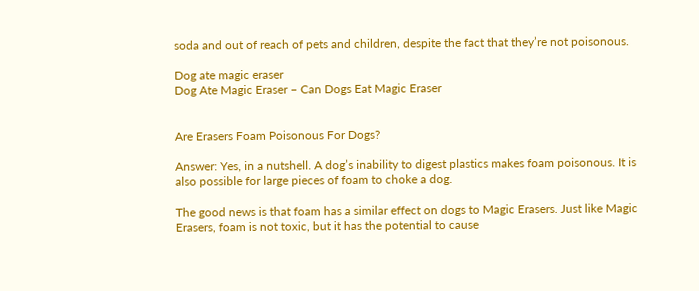soda and out of reach of pets and children, despite the fact that they’re not poisonous.

Dog ate magic eraser
Dog Ate Magic Eraser – Can Dogs Eat Magic Eraser


Are Erasers Foam Poisonous For Dogs?

Answer: Yes, in a nutshell. A dog’s inability to digest plastics makes foam poisonous. It is also possible for large pieces of foam to choke a dog.

The good news is that foam has a similar effect on dogs to Magic Erasers. Just like Magic Erasers, foam is not toxic, but it has the potential to cause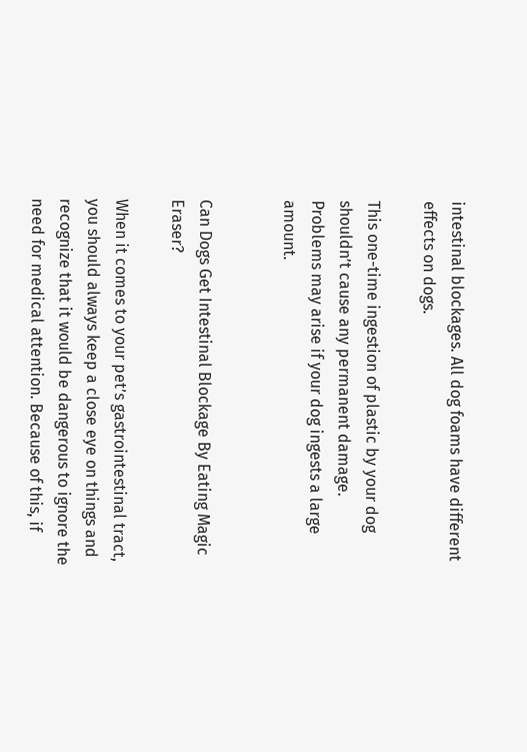intestinal blockages. All dog foams have different effects on dogs.

This one-time ingestion of plastic by your dog shouldn’t cause any permanent damage. Problems may arise if your dog ingests a large amount.


Can Dogs Get Intestinal Blockage By Eating Magic Eraser?

When it comes to your pet’s gastrointestinal tract, you should always keep a close eye on things and recognize that it would be dangerous to ignore the need for medical attention. Because of this, if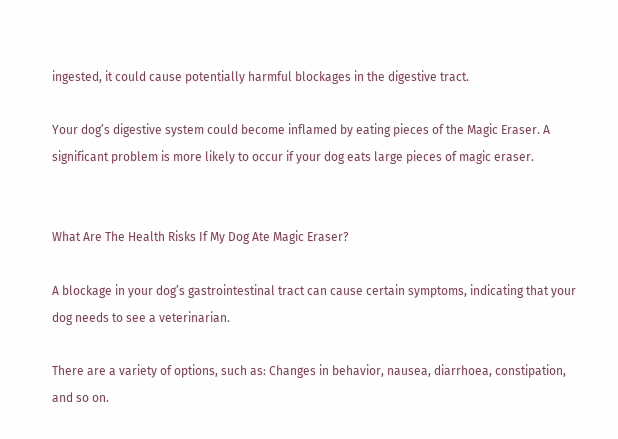ingested, it could cause potentially harmful blockages in the digestive tract.

Your dog’s digestive system could become inflamed by eating pieces of the Magic Eraser. A significant problem is more likely to occur if your dog eats large pieces of magic eraser.


What Are The Health Risks If My Dog Ate Magic Eraser?

A blockage in your dog’s gastrointestinal tract can cause certain symptoms, indicating that your dog needs to see a veterinarian.

There are a variety of options, such as: Changes in behavior, nausea, diarrhoea, constipation, and so on.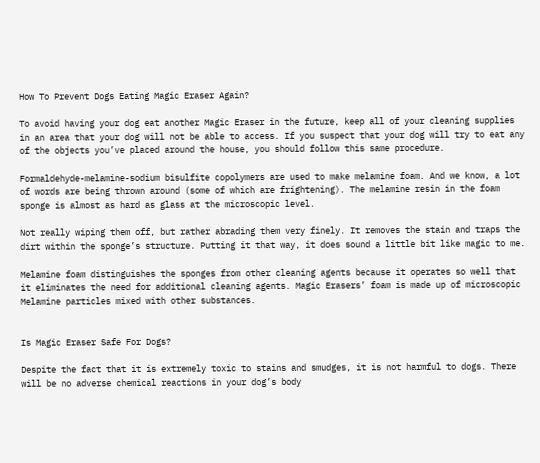How To Prevent Dogs Eating Magic Eraser Again?

To avoid having your dog eat another Magic Eraser in the future, keep all of your cleaning supplies in an area that your dog will not be able to access. If you suspect that your dog will try to eat any of the objects you’ve placed around the house, you should follow this same procedure.

Formaldehyde-melamine-sodium bisulfite copolymers are used to make melamine foam. And we know, a lot of words are being thrown around (some of which are frightening). The melamine resin in the foam sponge is almost as hard as glass at the microscopic level.

Not really wiping them off, but rather abrading them very finely. It removes the stain and traps the dirt within the sponge’s structure. Putting it that way, it does sound a little bit like magic to me.

Melamine foam distinguishes the sponges from other cleaning agents because it operates so well that it eliminates the need for additional cleaning agents. Magic Erasers’ foam is made up of microscopic Melamine particles mixed with other substances.


Is Magic Eraser Safe For Dogs?

Despite the fact that it is extremely toxic to stains and smudges, it is not harmful to dogs. There will be no adverse chemical reactions in your dog’s body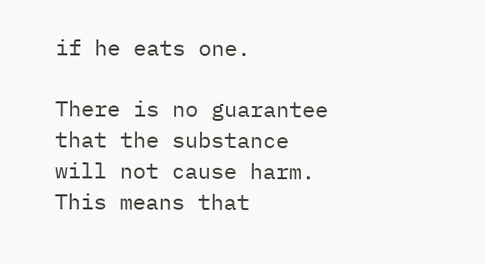if he eats one.

There is no guarantee that the substance will not cause harm. This means that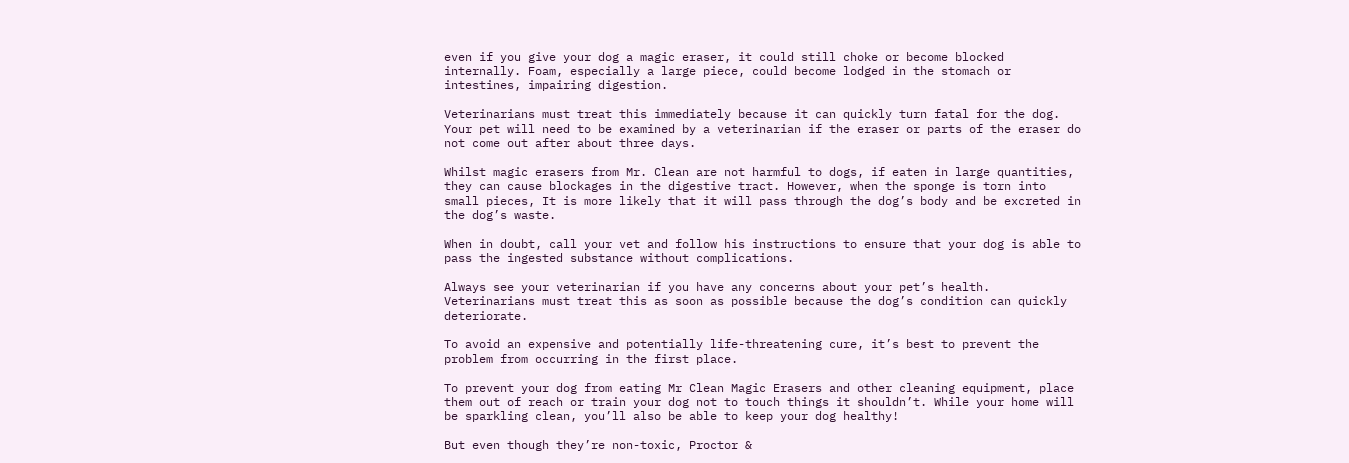even if you give your dog a magic eraser, it could still choke or become blocked internally. Foam, especially a large piece, could become lodged in the stomach or intestines, impairing digestion.

Veterinarians must treat this immediately because it can quickly turn fatal for the dog. Your pet will need to be examined by a veterinarian if the eraser or parts of the eraser do not come out after about three days.

Whilst magic erasers from Mr. Clean are not harmful to dogs, if eaten in large quantities, they can cause blockages in the digestive tract. However, when the sponge is torn into small pieces, It is more likely that it will pass through the dog’s body and be excreted in the dog’s waste.

When in doubt, call your vet and follow his instructions to ensure that your dog is able to pass the ingested substance without complications.

Always see your veterinarian if you have any concerns about your pet’s health. Veterinarians must treat this as soon as possible because the dog’s condition can quickly deteriorate.

To avoid an expensive and potentially life-threatening cure, it’s best to prevent the problem from occurring in the first place.

To prevent your dog from eating Mr Clean Magic Erasers and other cleaning equipment, place them out of reach or train your dog not to touch things it shouldn’t. While your home will be sparkling clean, you’ll also be able to keep your dog healthy!

But even though they’re non-toxic, Proctor &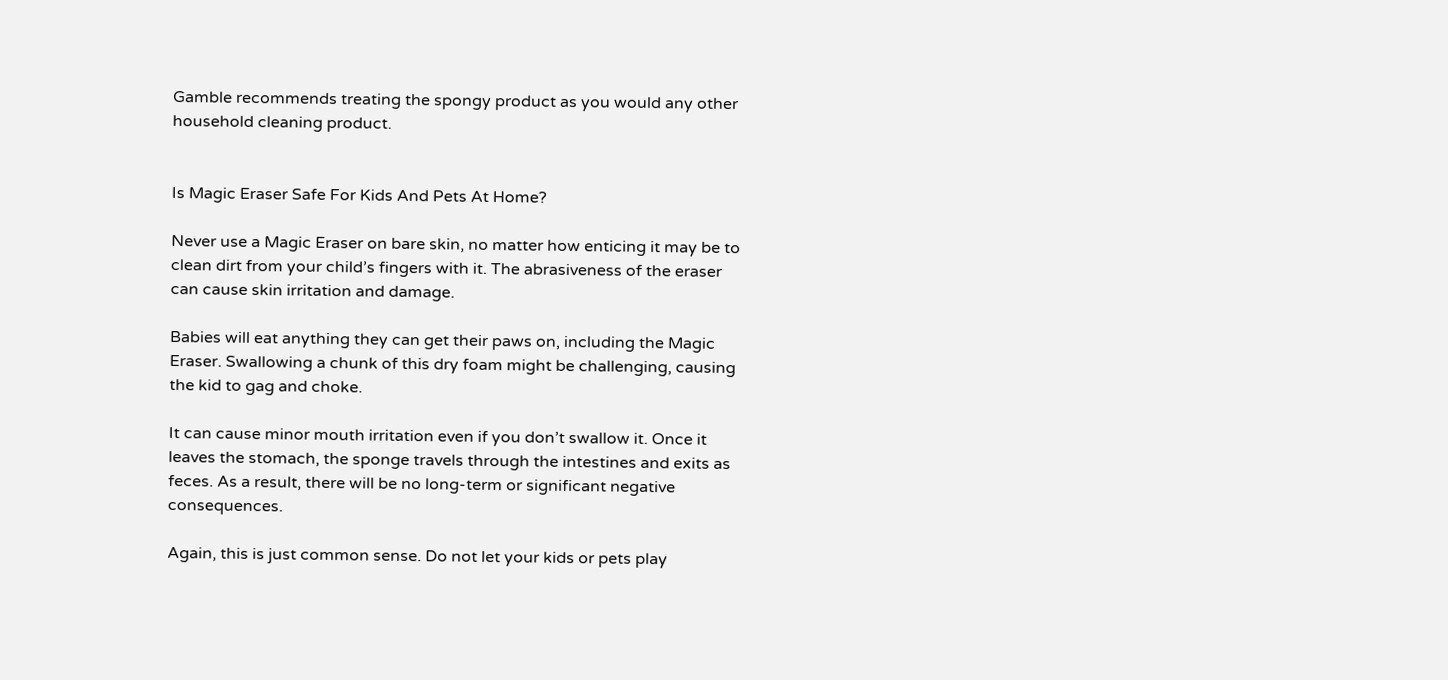Gamble recommends treating the spongy product as you would any other household cleaning product.


Is Magic Eraser Safe For Kids And Pets At Home?

Never use a Magic Eraser on bare skin, no matter how enticing it may be to clean dirt from your child’s fingers with it. The abrasiveness of the eraser can cause skin irritation and damage.

Babies will eat anything they can get their paws on, including the Magic Eraser. Swallowing a chunk of this dry foam might be challenging, causing the kid to gag and choke.

It can cause minor mouth irritation even if you don’t swallow it. Once it leaves the stomach, the sponge travels through the intestines and exits as feces. As a result, there will be no long-term or significant negative consequences.

Again, this is just common sense. Do not let your kids or pets play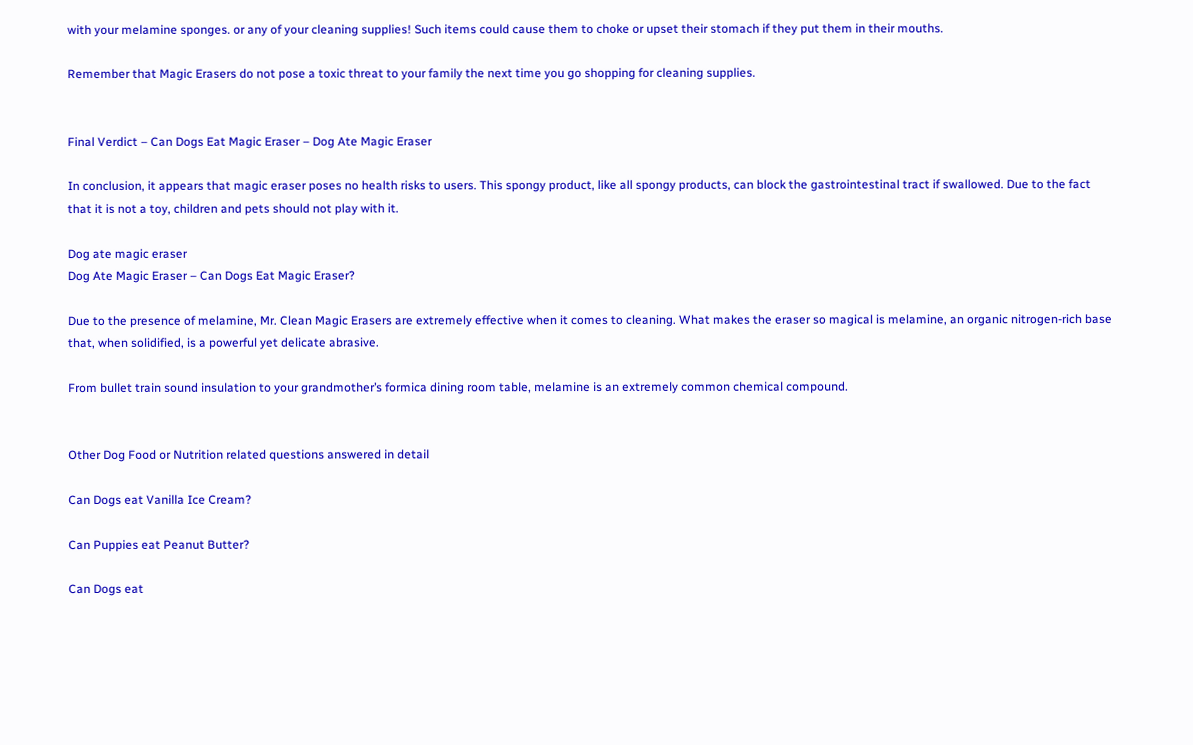with your melamine sponges. or any of your cleaning supplies! Such items could cause them to choke or upset their stomach if they put them in their mouths.

Remember that Magic Erasers do not pose a toxic threat to your family the next time you go shopping for cleaning supplies.


Final Verdict – Can Dogs Eat Magic Eraser – Dog Ate Magic Eraser

In conclusion, it appears that magic eraser poses no health risks to users. This spongy product, like all spongy products, can block the gastrointestinal tract if swallowed. Due to the fact that it is not a toy, children and pets should not play with it.

Dog ate magic eraser
Dog Ate Magic Eraser – Can Dogs Eat Magic Eraser?

Due to the presence of melamine, Mr. Clean Magic Erasers are extremely effective when it comes to cleaning. What makes the eraser so magical is melamine, an organic nitrogen-rich base that, when solidified, is a powerful yet delicate abrasive.

From bullet train sound insulation to your grandmother’s formica dining room table, melamine is an extremely common chemical compound.


Other Dog Food or Nutrition related questions answered in detail

Can Dogs eat Vanilla Ice Cream?

Can Puppies eat Peanut Butter?

Can Dogs eat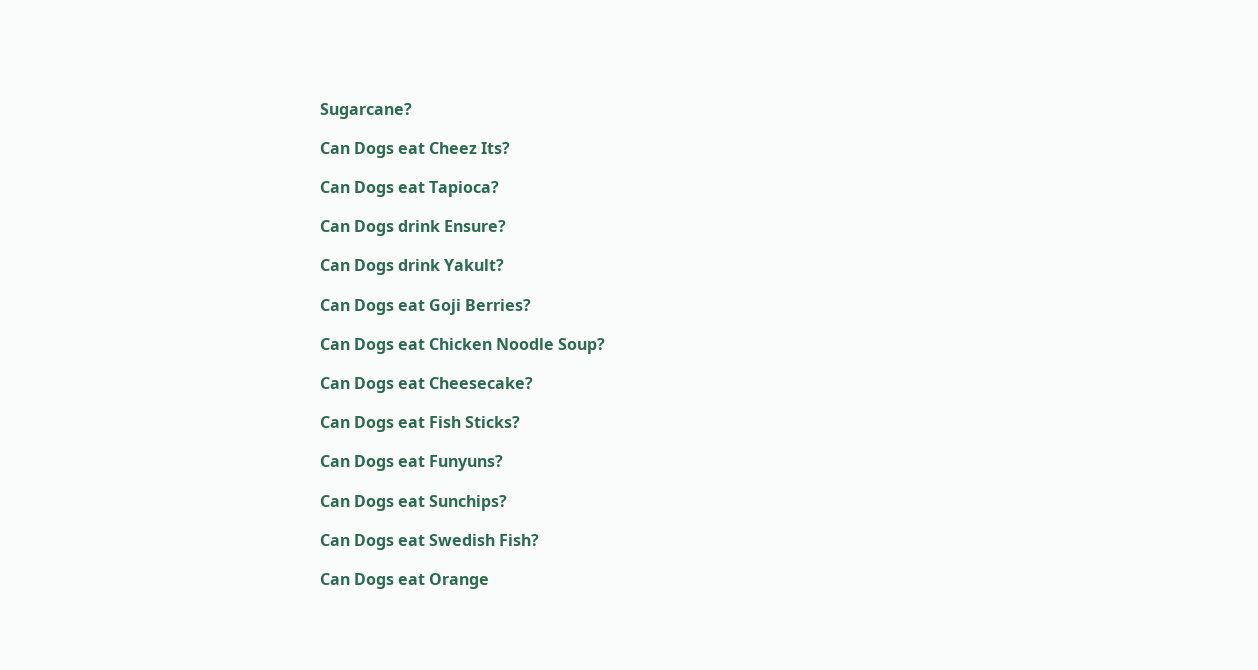Sugarcane?

Can Dogs eat Cheez Its?

Can Dogs eat Tapioca?

Can Dogs drink Ensure?

Can Dogs drink Yakult?

Can Dogs eat Goji Berries?

Can Dogs eat Chicken Noodle Soup?

Can Dogs eat Cheesecake?

Can Dogs eat Fish Sticks?

Can Dogs eat Funyuns?

Can Dogs eat Sunchips?

Can Dogs eat Swedish Fish?

Can Dogs eat Orange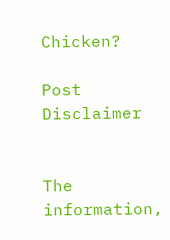Chicken?

Post Disclaimer


The information,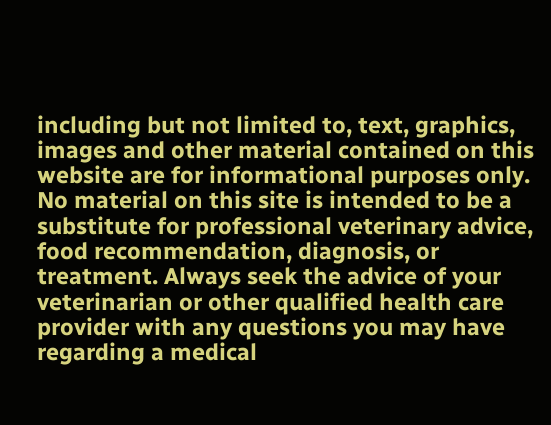including but not limited to, text, graphics, images and other material contained on this website are for informational purposes only. No material on this site is intended to be a substitute for professional veterinary advice, food recommendation, diagnosis, or treatment. Always seek the advice of your veterinarian or other qualified health care provider with any questions you may have regarding a medical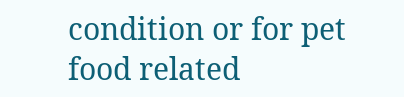condition or for pet food related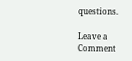questions.

Leave a Comment